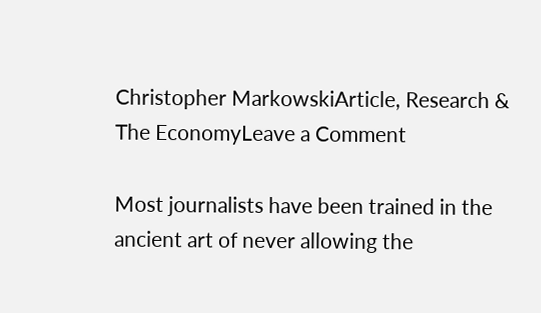Christopher MarkowskiArticle, Research & The EconomyLeave a Comment

Most journalists have been trained in the ancient art of never allowing the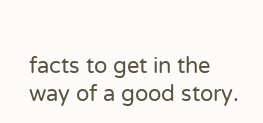facts to get in the way of a good story.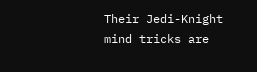Their Jedi-Knight mind tricks are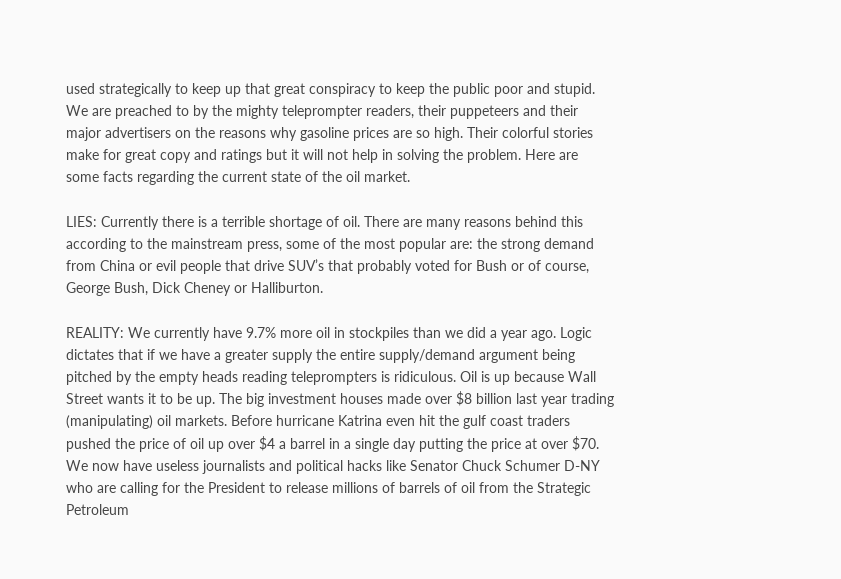used strategically to keep up that great conspiracy to keep the public poor and stupid. We are preached to by the mighty teleprompter readers, their puppeteers and their major advertisers on the reasons why gasoline prices are so high. Their colorful stories make for great copy and ratings but it will not help in solving the problem. Here are some facts regarding the current state of the oil market.

LIES: Currently there is a terrible shortage of oil. There are many reasons behind this according to the mainstream press, some of the most popular are: the strong demand from China or evil people that drive SUV’s that probably voted for Bush or of course, George Bush, Dick Cheney or Halliburton.

REALITY: We currently have 9.7% more oil in stockpiles than we did a year ago. Logic dictates that if we have a greater supply the entire supply/demand argument being pitched by the empty heads reading teleprompters is ridiculous. Oil is up because Wall Street wants it to be up. The big investment houses made over $8 billion last year trading (manipulating) oil markets. Before hurricane Katrina even hit the gulf coast traders pushed the price of oil up over $4 a barrel in a single day putting the price at over $70. We now have useless journalists and political hacks like Senator Chuck Schumer D-NY who are calling for the President to release millions of barrels of oil from the Strategic Petroleum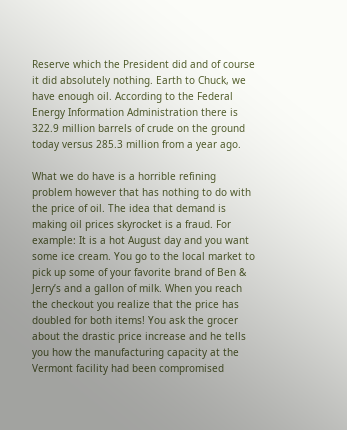Reserve which the President did and of course it did absolutely nothing. Earth to Chuck, we have enough oil. According to the Federal Energy Information Administration there is 322.9 million barrels of crude on the ground today versus 285.3 million from a year ago.

What we do have is a horrible refining problem however that has nothing to do with the price of oil. The idea that demand is making oil prices skyrocket is a fraud. For example: It is a hot August day and you want some ice cream. You go to the local market to pick up some of your favorite brand of Ben & Jerry’s and a gallon of milk. When you reach the checkout you realize that the price has doubled for both items! You ask the grocer about the drastic price increase and he tells you how the manufacturing capacity at the Vermont facility had been compromised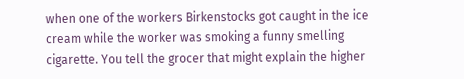when one of the workers Birkenstocks got caught in the ice cream while the worker was smoking a funny smelling cigarette. You tell the grocer that might explain the higher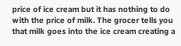price of ice cream but it has nothing to do with the price of milk. The grocer tells you that milk goes into the ice cream creating a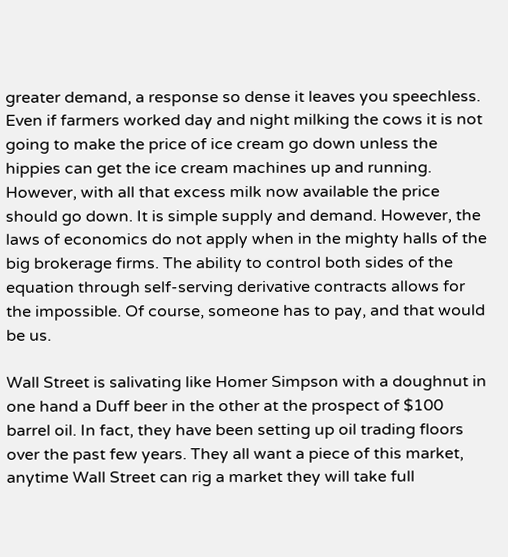greater demand, a response so dense it leaves you speechless. Even if farmers worked day and night milking the cows it is not going to make the price of ice cream go down unless the hippies can get the ice cream machines up and running. However, with all that excess milk now available the price should go down. It is simple supply and demand. However, the laws of economics do not apply when in the mighty halls of the big brokerage firms. The ability to control both sides of the equation through self-serving derivative contracts allows for the impossible. Of course, someone has to pay, and that would be us.

Wall Street is salivating like Homer Simpson with a doughnut in one hand a Duff beer in the other at the prospect of $100 barrel oil. In fact, they have been setting up oil trading floors over the past few years. They all want a piece of this market, anytime Wall Street can rig a market they will take full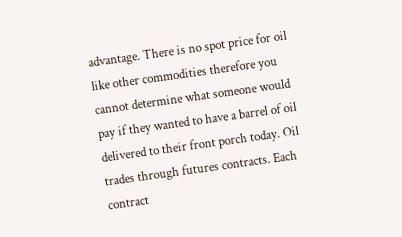advantage. There is no spot price for oil like other commodities therefore you cannot determine what someone would pay if they wanted to have a barrel of oil delivered to their front porch today. Oil trades through futures contracts. Each contract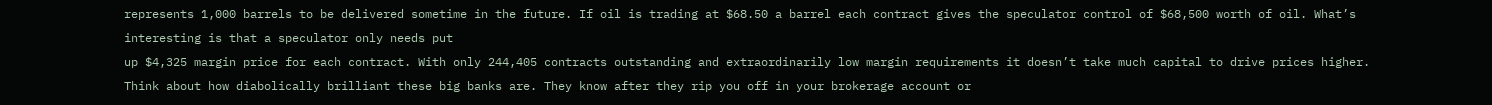represents 1,000 barrels to be delivered sometime in the future. If oil is trading at $68.50 a barrel each contract gives the speculator control of $68,500 worth of oil. What’s interesting is that a speculator only needs put
up $4,325 margin price for each contract. With only 244,405 contracts outstanding and extraordinarily low margin requirements it doesn’t take much capital to drive prices higher. Think about how diabolically brilliant these big banks are. They know after they rip you off in your brokerage account or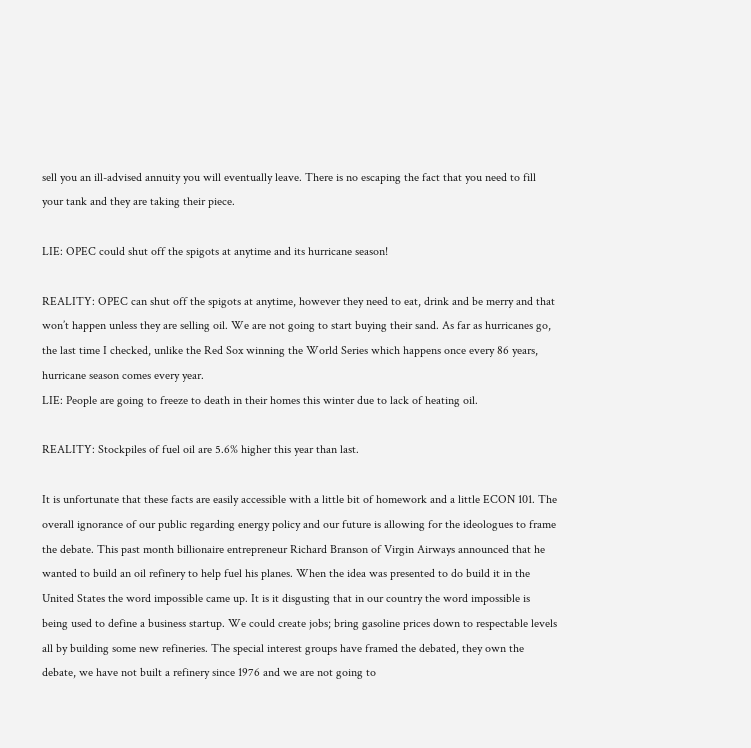sell you an ill-advised annuity you will eventually leave. There is no escaping the fact that you need to fill your tank and they are taking their piece.

LIE: OPEC could shut off the spigots at anytime and its hurricane season!

REALITY: OPEC can shut off the spigots at anytime, however they need to eat, drink and be merry and that won’t happen unless they are selling oil. We are not going to start buying their sand. As far as hurricanes go, the last time I checked, unlike the Red Sox winning the World Series which happens once every 86 years, hurricane season comes every year.
LIE: People are going to freeze to death in their homes this winter due to lack of heating oil.

REALITY: Stockpiles of fuel oil are 5.6% higher this year than last.

It is unfortunate that these facts are easily accessible with a little bit of homework and a little ECON 101. The overall ignorance of our public regarding energy policy and our future is allowing for the ideologues to frame the debate. This past month billionaire entrepreneur Richard Branson of Virgin Airways announced that he wanted to build an oil refinery to help fuel his planes. When the idea was presented to do build it in the United States the word impossible came up. It is it disgusting that in our country the word impossible is being used to define a business startup. We could create jobs; bring gasoline prices down to respectable levels all by building some new refineries. The special interest groups have framed the debated, they own the debate, we have not built a refinery since 1976 and we are not going to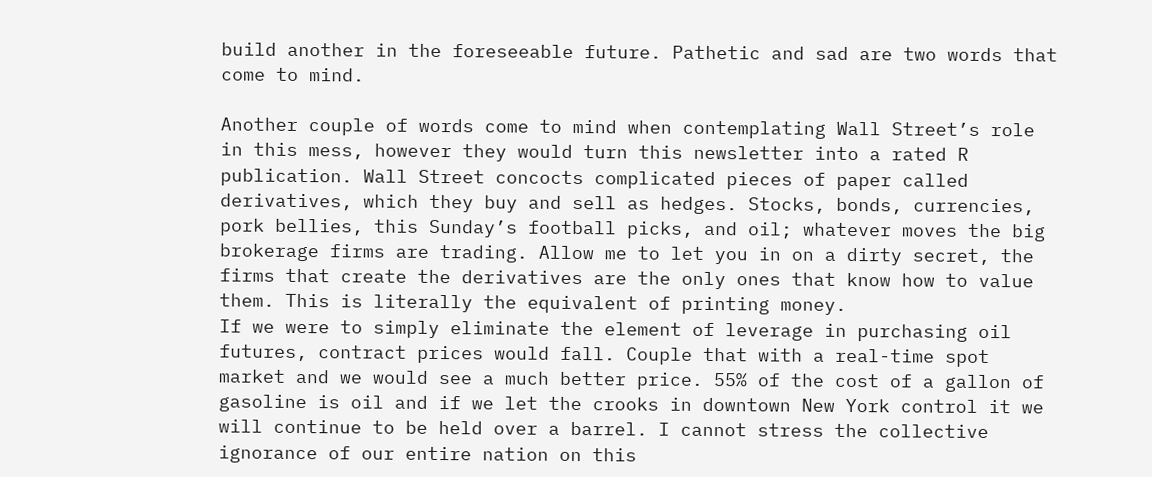build another in the foreseeable future. Pathetic and sad are two words that come to mind.

Another couple of words come to mind when contemplating Wall Street’s role in this mess, however they would turn this newsletter into a rated R publication. Wall Street concocts complicated pieces of paper called derivatives, which they buy and sell as hedges. Stocks, bonds, currencies, pork bellies, this Sunday’s football picks, and oil; whatever moves the big brokerage firms are trading. Allow me to let you in on a dirty secret, the firms that create the derivatives are the only ones that know how to value them. This is literally the equivalent of printing money.
If we were to simply eliminate the element of leverage in purchasing oil futures, contract prices would fall. Couple that with a real-time spot market and we would see a much better price. 55% of the cost of a gallon of gasoline is oil and if we let the crooks in downtown New York control it we will continue to be held over a barrel. I cannot stress the collective ignorance of our entire nation on this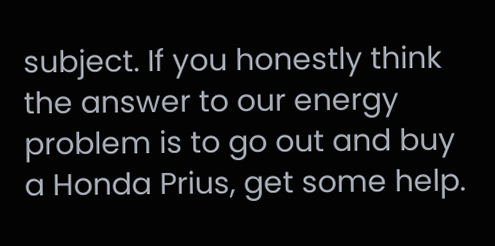subject. If you honestly think the answer to our energy problem is to go out and buy a Honda Prius, get some help.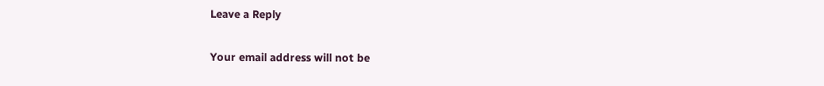Leave a Reply

Your email address will not be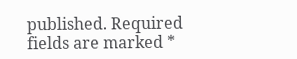published. Required fields are marked *